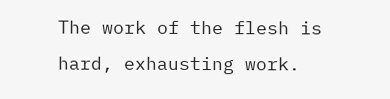The work of the flesh is hard, exhausting work.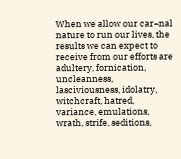When we allow our car¬nal nature to run our lives, the results we can expect to receive from our efforts are adultery, fornication, uncleanness, lasciviousness, idolatry, witchcraft, hatred, variance, emulations, wrath, strife, seditions,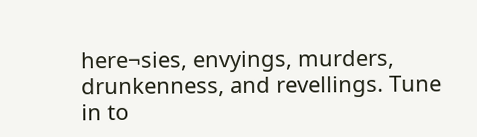here¬sies, envyings, murders, drunkenness, and revellings. Tune in to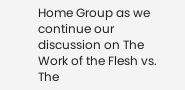Home Group as we continue our discussion on The Work of the Flesh vs. The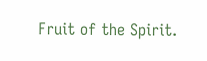Fruit of the Spirit.